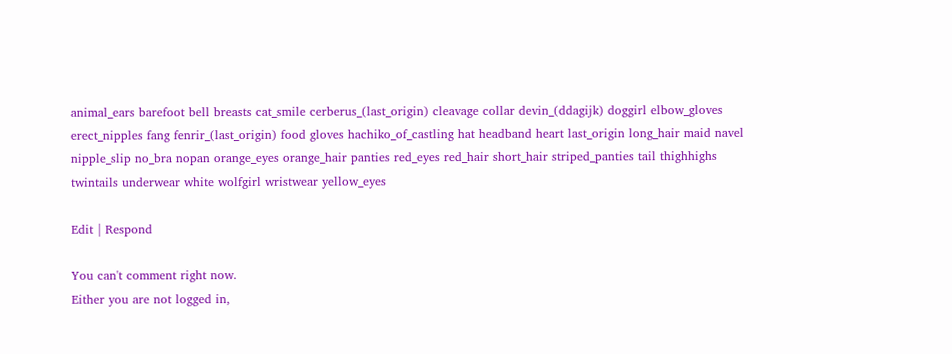animal_ears barefoot bell breasts cat_smile cerberus_(last_origin) cleavage collar devin_(ddagijk) doggirl elbow_gloves erect_nipples fang fenrir_(last_origin) food gloves hachiko_of_castling hat headband heart last_origin long_hair maid navel nipple_slip no_bra nopan orange_eyes orange_hair panties red_eyes red_hair short_hair striped_panties tail thighhighs twintails underwear white wolfgirl wristwear yellow_eyes

Edit | Respond

You can't comment right now.
Either you are not logged in,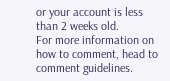or your account is less than 2 weeks old.
For more information on how to comment, head to comment guidelines.